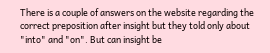There is a couple of answers on the website regarding the correct preposition after insight but they told only about "into" and "on". But can insight be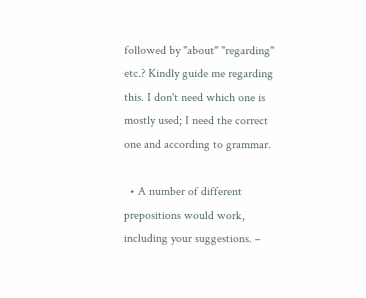followed by "about" "regarding" etc.? Kindly guide me regarding this. I don't need which one is mostly used; I need the correct one and according to grammar.

  • A number of different prepositions would work, including your suggestions. –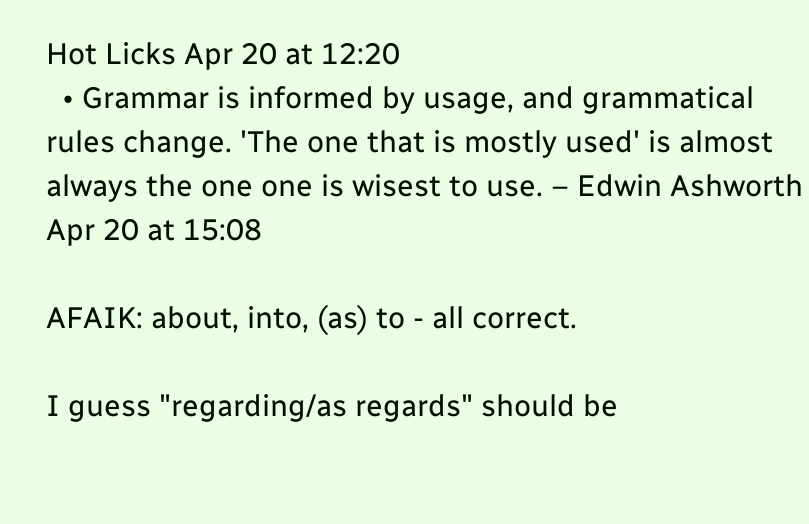Hot Licks Apr 20 at 12:20
  • Grammar is informed by usage, and grammatical rules change. 'The one that is mostly used' is almost always the one one is wisest to use. – Edwin Ashworth Apr 20 at 15:08

AFAIK: about, into, (as) to - all correct.

I guess "regarding/as regards" should be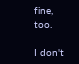fine, too.

I don't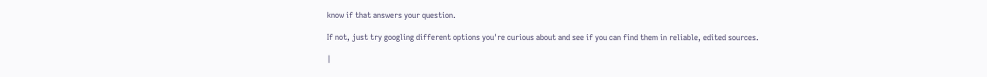know if that answers your question.

If not, just try googling different options you're curious about and see if you can find them in reliable, edited sources.

|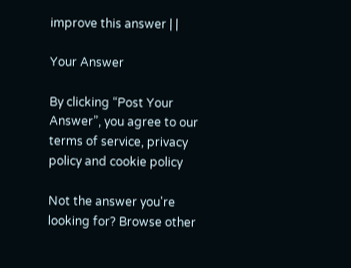improve this answer | |

Your Answer

By clicking “Post Your Answer”, you agree to our terms of service, privacy policy and cookie policy

Not the answer you're looking for? Browse other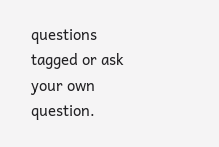questions tagged or ask your own question.